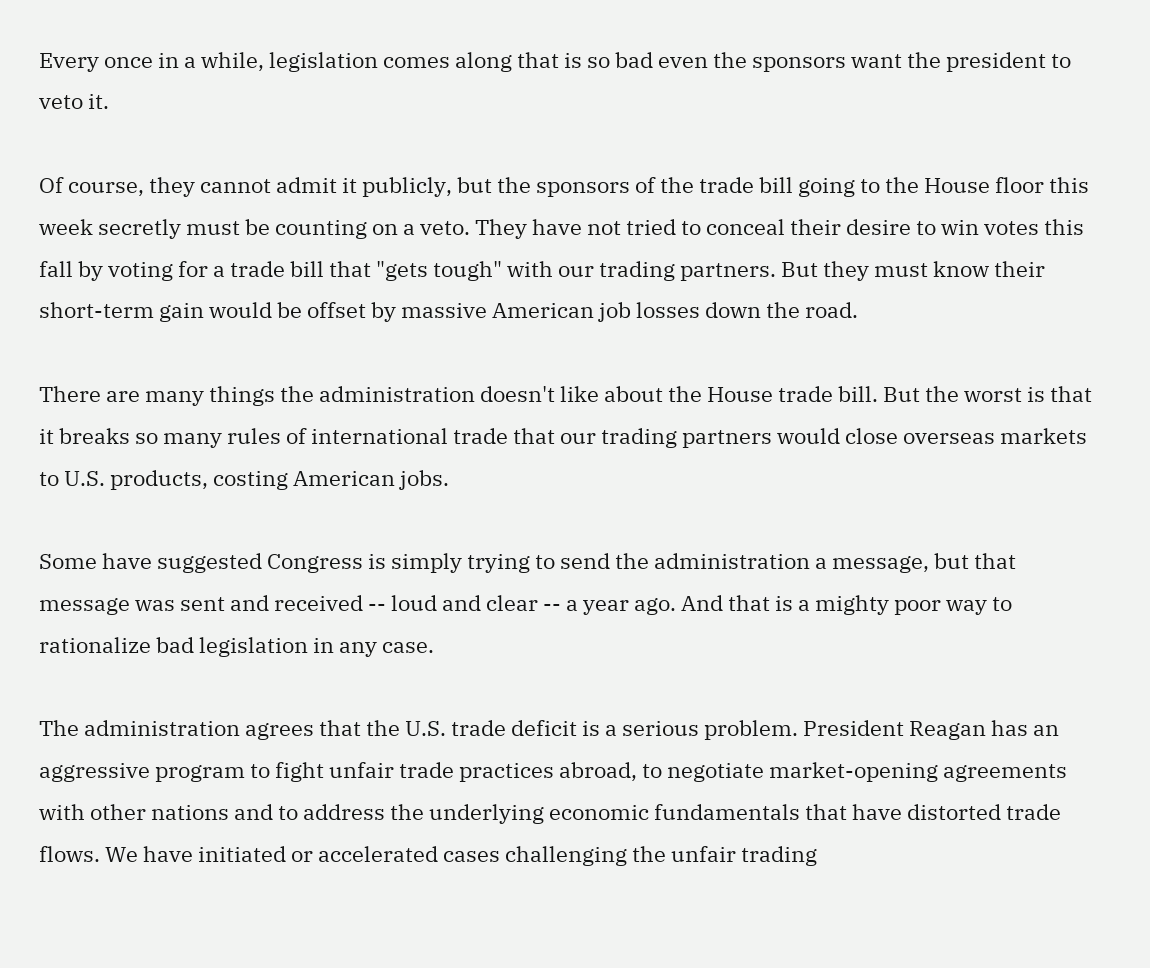Every once in a while, legislation comes along that is so bad even the sponsors want the president to veto it.

Of course, they cannot admit it publicly, but the sponsors of the trade bill going to the House floor this week secretly must be counting on a veto. They have not tried to conceal their desire to win votes this fall by voting for a trade bill that "gets tough" with our trading partners. But they must know their short-term gain would be offset by massive American job losses down the road.

There are many things the administration doesn't like about the House trade bill. But the worst is that it breaks so many rules of international trade that our trading partners would close overseas markets to U.S. products, costing American jobs.

Some have suggested Congress is simply trying to send the administration a message, but that message was sent and received -- loud and clear -- a year ago. And that is a mighty poor way to rationalize bad legislation in any case.

The administration agrees that the U.S. trade deficit is a serious problem. President Reagan has an aggressive program to fight unfair trade practices abroad, to negotiate market-opening agreements with other nations and to address the underlying economic fundamentals that have distorted trade flows. We have initiated or accelerated cases challenging the unfair trading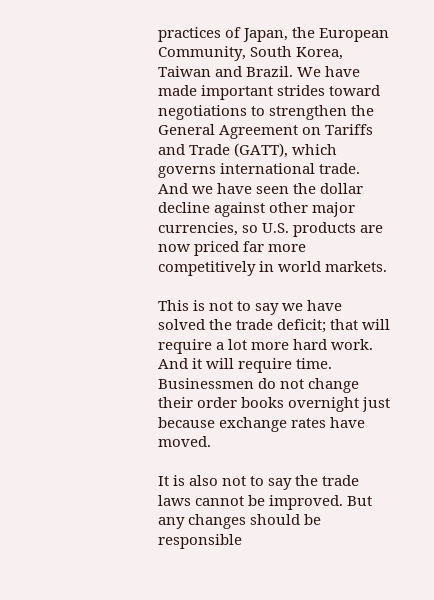practices of Japan, the European Community, South Korea, Taiwan and Brazil. We have made important strides toward negotiations to strengthen the General Agreement on Tariffs and Trade (GATT), which governs international trade. And we have seen the dollar decline against other major currencies, so U.S. products are now priced far more competitively in world markets.

This is not to say we have solved the trade deficit; that will require a lot more hard work. And it will require time. Businessmen do not change their order books overnight just because exchange rates have moved.

It is also not to say the trade laws cannot be improved. But any changes should be responsible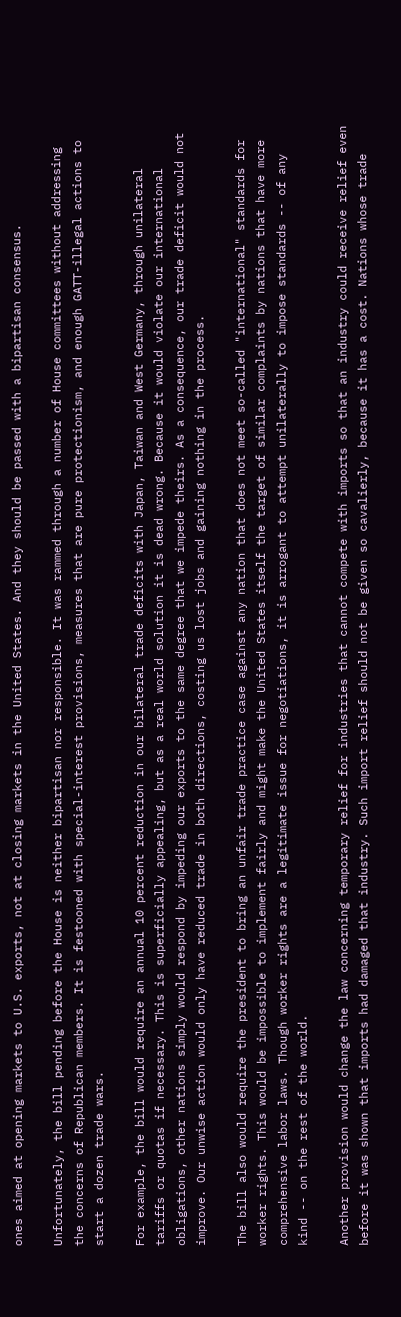ones aimed at opening markets to U.S. exports, not at closing markets in the United States. And they should be passed with a bipartisan consensus.

Unfortunately, the bill pending before the House is neither bipartisan nor responsible. It was rammed through a number of House committees without addressing the concerns of Republican members. It is festooned with special-interest provisions, measures that are pure protectionism, and enough GATT-illegal actions to start a dozen trade wars.

For example, the bill would require an annual 10 percent reduction in our bilateral trade deficits with Japan, Taiwan and West Germany, through unilateral tariffs or quotas if necessary. This is superficially appealing, but as a real world solution it is dead wrong. Because it would violate our international obligations, other nations simply would respond by impeding our exports to the same degree that we impede theirs. As a consequence, our trade deficit would not improve. Our unwise action would only have reduced trade in both directions, costing us lost jobs and gaining nothing in the process.

The bill also would require the president to bring an unfair trade practice case against any nation that does not meet so-called "international" standards for worker rights. This would be impossible to implement fairly and might make the United States itself the target of similar complaints by nations that have more comprehensive labor laws. Though worker rights are a legitimate issue for negotiations, it is arrogant to attempt unilaterally to impose standards -- of any kind -- on the rest of the world.

Another provision would change the law concerning temporary relief for industries that cannot compete with imports so that an industry could receive relief even before it was shown that imports had damaged that industry. Such import relief should not be given so cavalierly, because it has a cost. Nations whose trade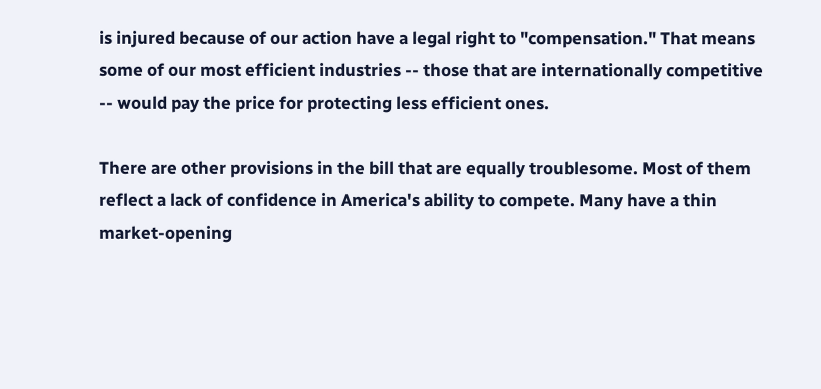is injured because of our action have a legal right to "compensation." That means some of our most efficient industries -- those that are internationally competitive -- would pay the price for protecting less efficient ones.

There are other provisions in the bill that are equally troublesome. Most of them reflect a lack of confidence in America's ability to compete. Many have a thin market-opening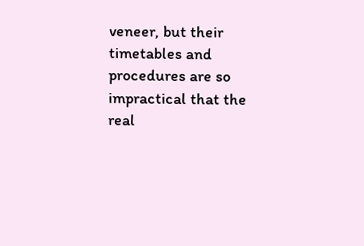veneer, but their timetables and procedures are so impractical that the real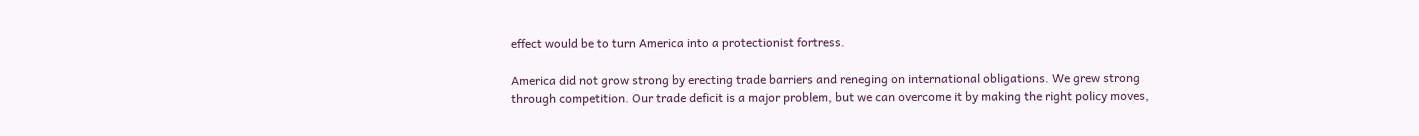effect would be to turn America into a protectionist fortress.

America did not grow strong by erecting trade barriers and reneging on international obligations. We grew strong through competition. Our trade deficit is a major problem, but we can overcome it by making the right policy moves,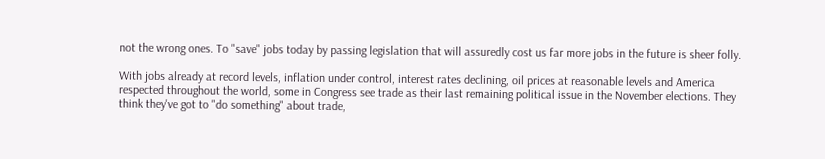not the wrong ones. To "save" jobs today by passing legislation that will assuredly cost us far more jobs in the future is sheer folly.

With jobs already at record levels, inflation under control, interest rates declining, oil prices at reasonable levels and America respected throughout the world, some in Congress see trade as their last remaining political issue in the November elections. They think they've got to "do something" about trade,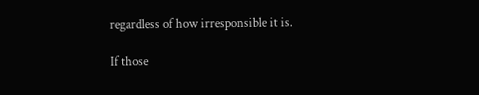regardless of how irresponsible it is.

If those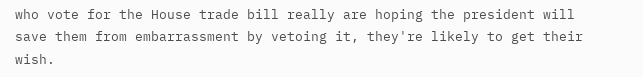who vote for the House trade bill really are hoping the president will save them from embarrassment by vetoing it, they're likely to get their wish.